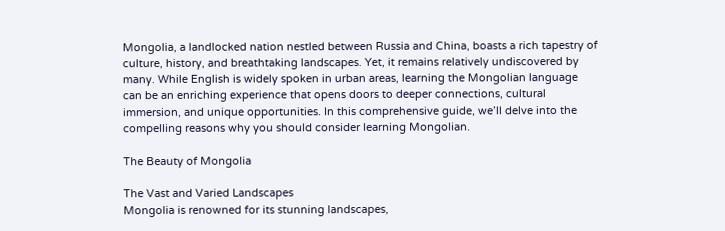Mongolia, a landlocked nation nestled between Russia and China, boasts a rich tapestry of culture, history, and breathtaking landscapes. Yet, it remains relatively undiscovered by many. While English is widely spoken in urban areas, learning the Mongolian language can be an enriching experience that opens doors to deeper connections, cultural immersion, and unique opportunities. In this comprehensive guide, we’ll delve into the compelling reasons why you should consider learning Mongolian.

The Beauty of Mongolia

The Vast and Varied Landscapes
Mongolia is renowned for its stunning landscapes,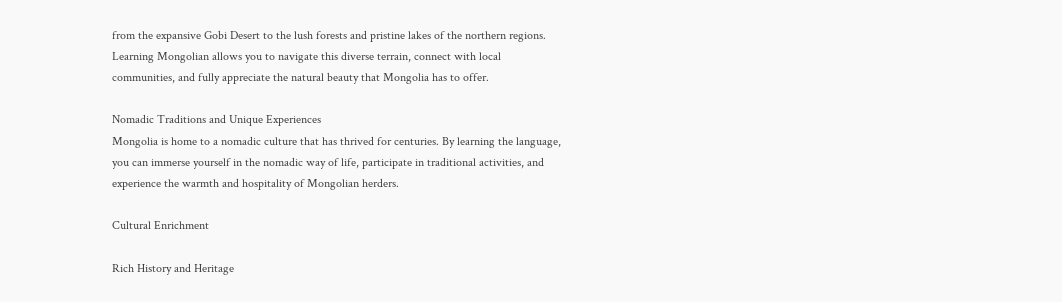from the expansive Gobi Desert to the lush forests and pristine lakes of the northern regions. Learning Mongolian allows you to navigate this diverse terrain, connect with local communities, and fully appreciate the natural beauty that Mongolia has to offer.

Nomadic Traditions and Unique Experiences
Mongolia is home to a nomadic culture that has thrived for centuries. By learning the language, you can immerse yourself in the nomadic way of life, participate in traditional activities, and experience the warmth and hospitality of Mongolian herders.

Cultural Enrichment

Rich History and Heritage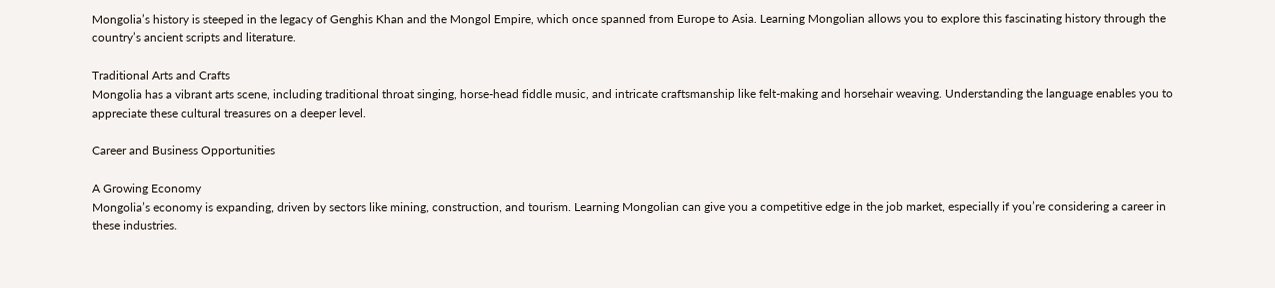Mongolia’s history is steeped in the legacy of Genghis Khan and the Mongol Empire, which once spanned from Europe to Asia. Learning Mongolian allows you to explore this fascinating history through the country’s ancient scripts and literature.

Traditional Arts and Crafts
Mongolia has a vibrant arts scene, including traditional throat singing, horse-head fiddle music, and intricate craftsmanship like felt-making and horsehair weaving. Understanding the language enables you to appreciate these cultural treasures on a deeper level.

Career and Business Opportunities

A Growing Economy
Mongolia’s economy is expanding, driven by sectors like mining, construction, and tourism. Learning Mongolian can give you a competitive edge in the job market, especially if you’re considering a career in these industries.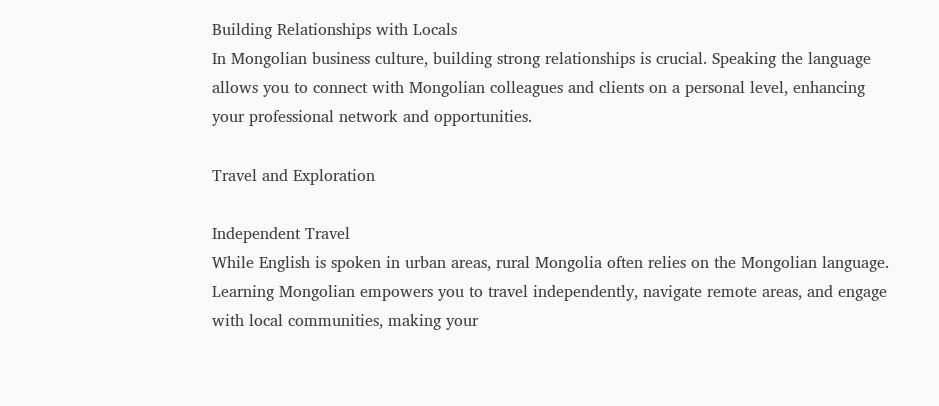Building Relationships with Locals
In Mongolian business culture, building strong relationships is crucial. Speaking the language allows you to connect with Mongolian colleagues and clients on a personal level, enhancing your professional network and opportunities.

Travel and Exploration

Independent Travel
While English is spoken in urban areas, rural Mongolia often relies on the Mongolian language. Learning Mongolian empowers you to travel independently, navigate remote areas, and engage with local communities, making your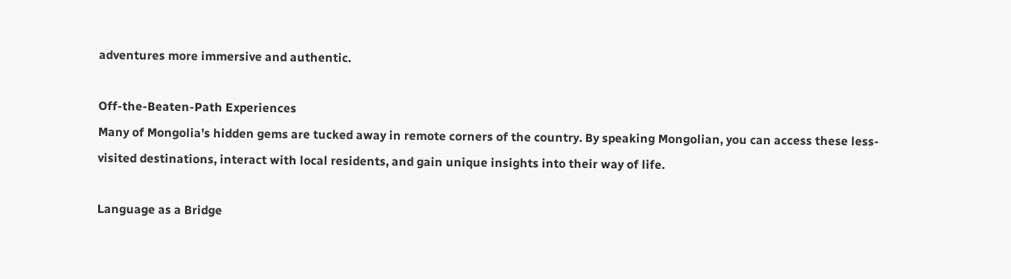adventures more immersive and authentic.

Off-the-Beaten-Path Experiences
Many of Mongolia’s hidden gems are tucked away in remote corners of the country. By speaking Mongolian, you can access these less-visited destinations, interact with local residents, and gain unique insights into their way of life.

Language as a Bridge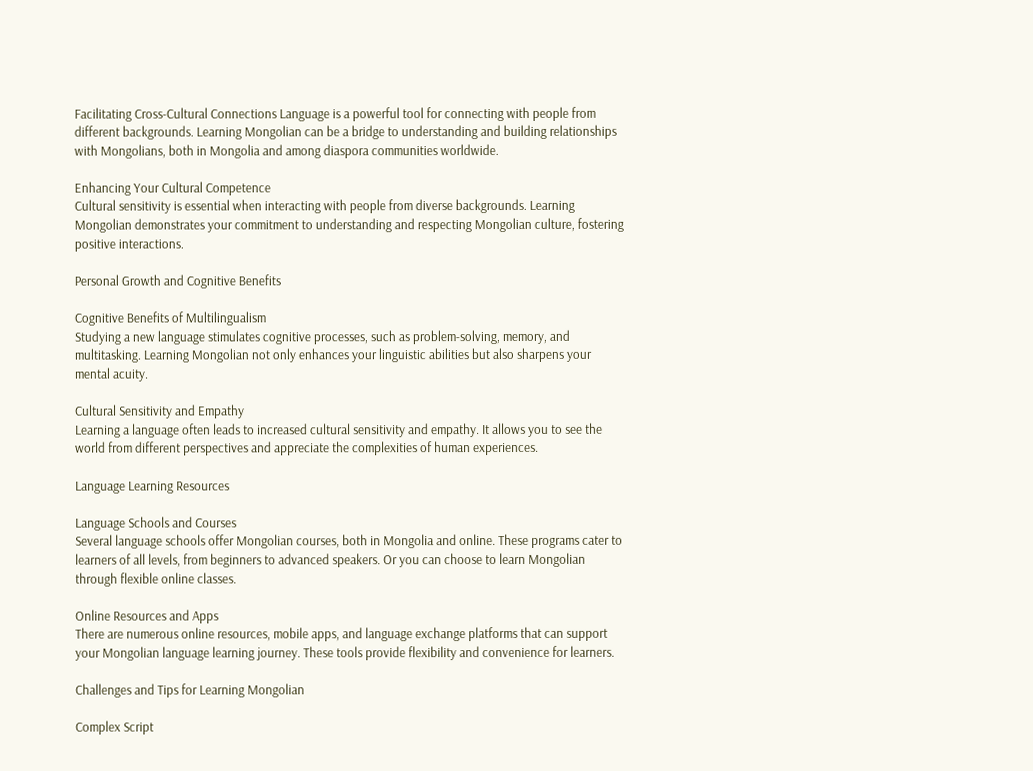Facilitating Cross-Cultural Connections Language is a powerful tool for connecting with people from different backgrounds. Learning Mongolian can be a bridge to understanding and building relationships with Mongolians, both in Mongolia and among diaspora communities worldwide.

Enhancing Your Cultural Competence
Cultural sensitivity is essential when interacting with people from diverse backgrounds. Learning Mongolian demonstrates your commitment to understanding and respecting Mongolian culture, fostering positive interactions.

Personal Growth and Cognitive Benefits

Cognitive Benefits of Multilingualism
Studying a new language stimulates cognitive processes, such as problem-solving, memory, and multitasking. Learning Mongolian not only enhances your linguistic abilities but also sharpens your mental acuity.

Cultural Sensitivity and Empathy
Learning a language often leads to increased cultural sensitivity and empathy. It allows you to see the world from different perspectives and appreciate the complexities of human experiences.

Language Learning Resources

Language Schools and Courses
Several language schools offer Mongolian courses, both in Mongolia and online. These programs cater to learners of all levels, from beginners to advanced speakers. Or you can choose to learn Mongolian through flexible online classes.

Online Resources and Apps
There are numerous online resources, mobile apps, and language exchange platforms that can support your Mongolian language learning journey. These tools provide flexibility and convenience for learners.

Challenges and Tips for Learning Mongolian

Complex Script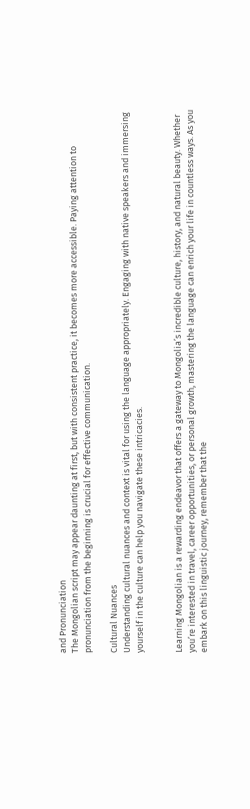and Pronunciation
The Mongolian script may appear daunting at first, but with consistent practice, it becomes more accessible. Paying attention to pronunciation from the beginning is crucial for effective communication.

Cultural Nuances
Understanding cultural nuances and context is vital for using the language appropriately. Engaging with native speakers and immersing yourself in the culture can help you navigate these intricacies.


Learning Mongolian is a rewarding endeavor that offers a gateway to Mongolia’s incredible culture, history, and natural beauty. Whether you’re interested in travel, career opportunities, or personal growth, mastering the language can enrich your life in countless ways. As you embark on this linguistic journey, remember that the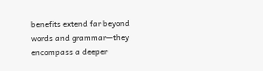benefits extend far beyond words and grammar—they encompass a deeper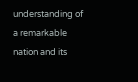understanding of a remarkable nation and its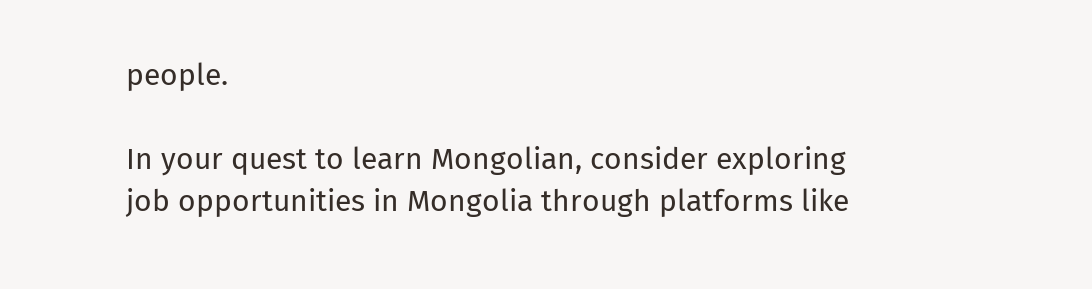people.

In your quest to learn Mongolian, consider exploring job opportunities in Mongolia through platforms like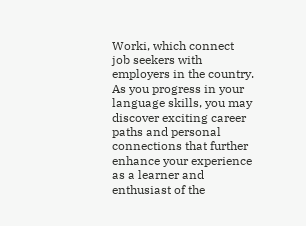Worki, which connect job seekers with employers in the country. As you progress in your language skills, you may discover exciting career paths and personal connections that further enhance your experience as a learner and enthusiast of the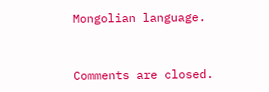Mongolian language.


Comments are closed.